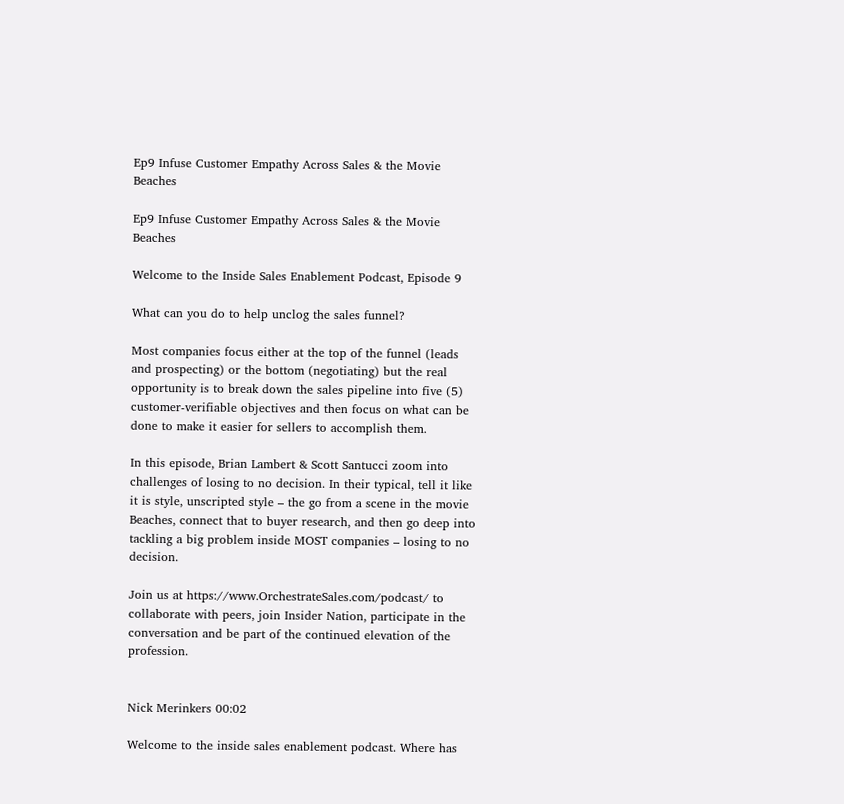Ep9 Infuse Customer Empathy Across Sales & the Movie Beaches

Ep9 Infuse Customer Empathy Across Sales & the Movie Beaches

Welcome to the Inside Sales Enablement Podcast, Episode 9

What can you do to help unclog the sales funnel?

Most companies focus either at the top of the funnel (leads and prospecting) or the bottom (negotiating) but the real opportunity is to break down the sales pipeline into five (5) customer-verifiable objectives and then focus on what can be done to make it easier for sellers to accomplish them.

In this episode, Brian Lambert & Scott Santucci zoom into challenges of losing to no decision. In their typical, tell it like it is style, unscripted style – the go from a scene in the movie Beaches, connect that to buyer research, and then go deep into tackling a big problem inside MOST companies – losing to no decision.

Join us at https://www.OrchestrateSales.com/podcast/ to collaborate with peers, join Insider Nation, participate in the conversation and be part of the continued elevation of the profession.


Nick Merinkers 00:02

Welcome to the inside sales enablement podcast. Where has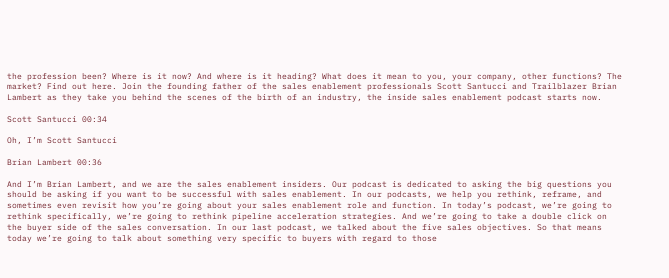the profession been? Where is it now? And where is it heading? What does it mean to you, your company, other functions? The market? Find out here. Join the founding father of the sales enablement professionals Scott Santucci and Trailblazer Brian Lambert as they take you behind the scenes of the birth of an industry, the inside sales enablement podcast starts now.

Scott Santucci 00:34

Oh, I’m Scott Santucci

Brian Lambert 00:36

And I’m Brian Lambert, and we are the sales enablement insiders. Our podcast is dedicated to asking the big questions you should be asking if you want to be successful with sales enablement. In our podcasts, we help you rethink, reframe, and sometimes even revisit how you’re going about your sales enablement role and function. In today’s podcast, we’re going to rethink specifically, we’re going to rethink pipeline acceleration strategies. And we’re going to take a double click on the buyer side of the sales conversation. In our last podcast, we talked about the five sales objectives. So that means today we’re going to talk about something very specific to buyers with regard to those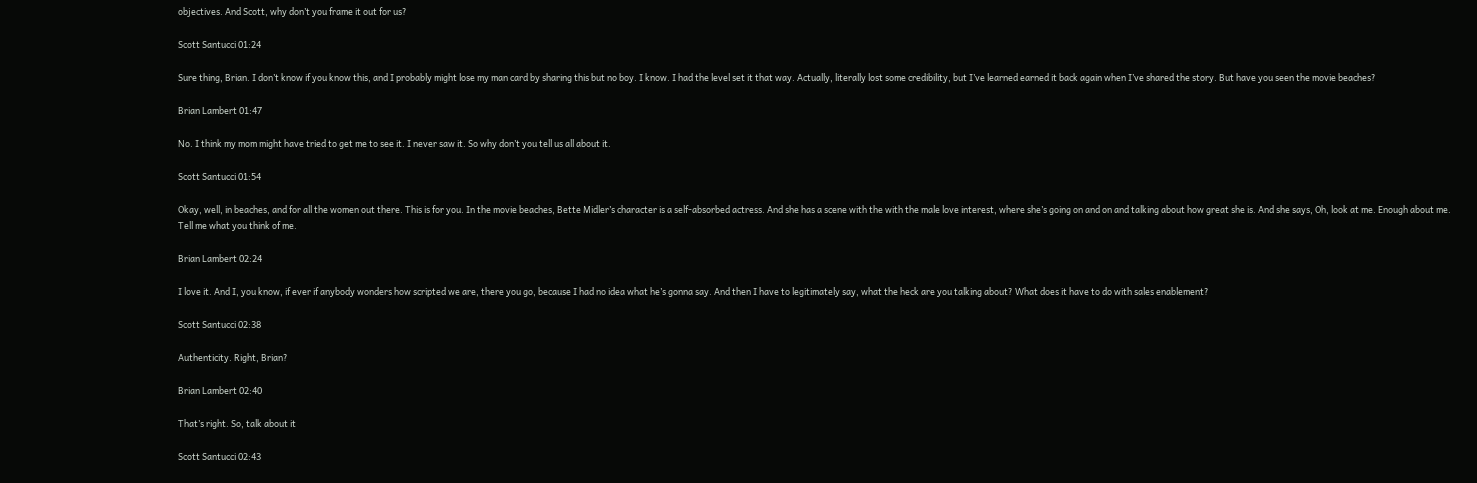objectives. And Scott, why don’t you frame it out for us?

Scott Santucci 01:24

Sure thing, Brian. I don’t know if you know this, and I probably might lose my man card by sharing this but no boy. I know. I had the level set it that way. Actually, literally lost some credibility, but I’ve learned earned it back again when I’ve shared the story. But have you seen the movie beaches?

Brian Lambert 01:47

No. I think my mom might have tried to get me to see it. I never saw it. So why don’t you tell us all about it.

Scott Santucci 01:54

Okay, well, in beaches, and for all the women out there. This is for you. In the movie beaches, Bette Midler’s character is a self-absorbed actress. And she has a scene with the with the male love interest, where she’s going on and on and talking about how great she is. And she says, Oh, look at me. Enough about me. Tell me what you think of me.

Brian Lambert 02:24

I love it. And I, you know, if ever if anybody wonders how scripted we are, there you go, because I had no idea what he’s gonna say. And then I have to legitimately say, what the heck are you talking about? What does it have to do with sales enablement?

Scott Santucci 02:38

Authenticity. Right, Brian?

Brian Lambert 02:40

That’s right. So, talk about it

Scott Santucci 02:43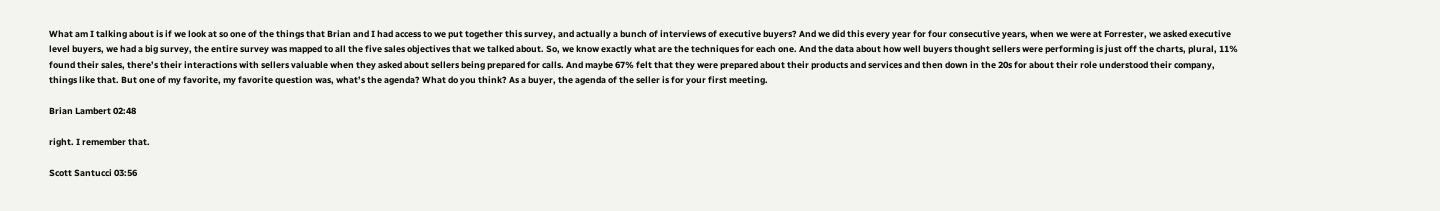What am I talking about is if we look at so one of the things that Brian and I had access to we put together this survey, and actually a bunch of interviews of executive buyers? And we did this every year for four consecutive years, when we were at Forrester, we asked executive level buyers, we had a big survey, the entire survey was mapped to all the five sales objectives that we talked about. So, we know exactly what are the techniques for each one. And the data about how well buyers thought sellers were performing is just off the charts, plural, 11% found their sales, there’s their interactions with sellers valuable when they asked about sellers being prepared for calls. And maybe 67% felt that they were prepared about their products and services and then down in the 20s for about their role understood their company, things like that. But one of my favorite, my favorite question was, what’s the agenda? What do you think? As a buyer, the agenda of the seller is for your first meeting.

Brian Lambert 02:48

right. I remember that.

Scott Santucci 03:56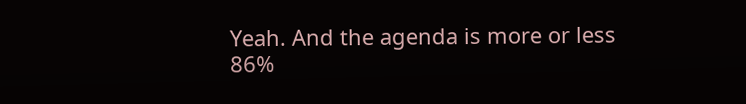Yeah. And the agenda is more or less 86%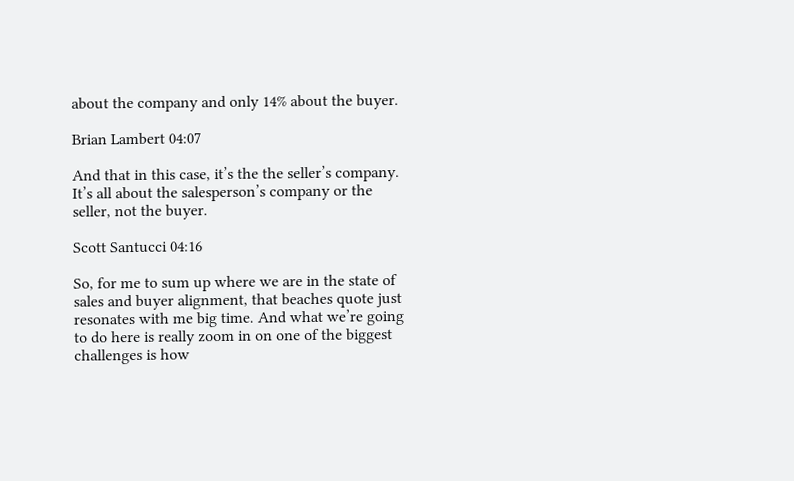about the company and only 14% about the buyer.

Brian Lambert 04:07

And that in this case, it’s the the seller’s company. It’s all about the salesperson’s company or the seller, not the buyer.

Scott Santucci 04:16

So, for me to sum up where we are in the state of sales and buyer alignment, that beaches quote just resonates with me big time. And what we’re going to do here is really zoom in on one of the biggest challenges is how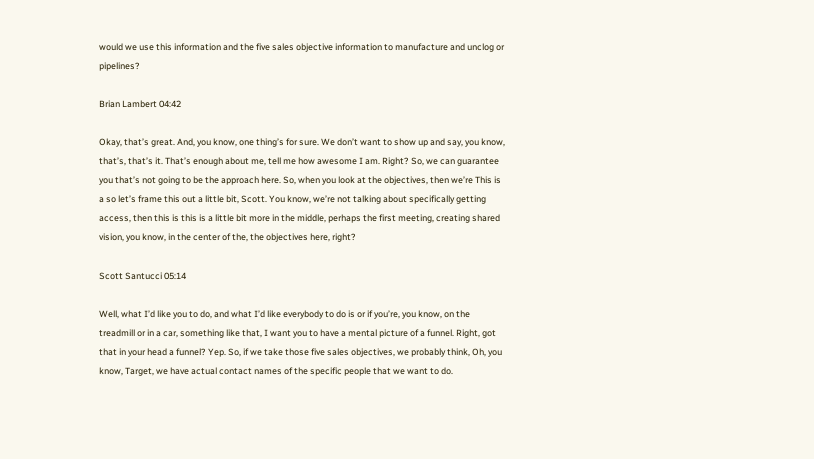would we use this information and the five sales objective information to manufacture and unclog or pipelines?

Brian Lambert 04:42

Okay, that’s great. And, you know, one thing’s for sure. We don’t want to show up and say, you know, that’s, that’s it. That’s enough about me, tell me how awesome I am. Right? So, we can guarantee you that’s not going to be the approach here. So, when you look at the objectives, then we’re This is a so let’s frame this out a little bit, Scott. You know, we’re not talking about specifically getting access, then this is this is a little bit more in the middle, perhaps the first meeting, creating shared vision, you know, in the center of the, the objectives here, right?

Scott Santucci 05:14

Well, what I’d like you to do, and what I’d like everybody to do is or if you’re, you know, on the treadmill or in a car, something like that, I want you to have a mental picture of a funnel. Right, got that in your head a funnel? Yep. So, if we take those five sales objectives, we probably think, Oh, you know, Target, we have actual contact names of the specific people that we want to do.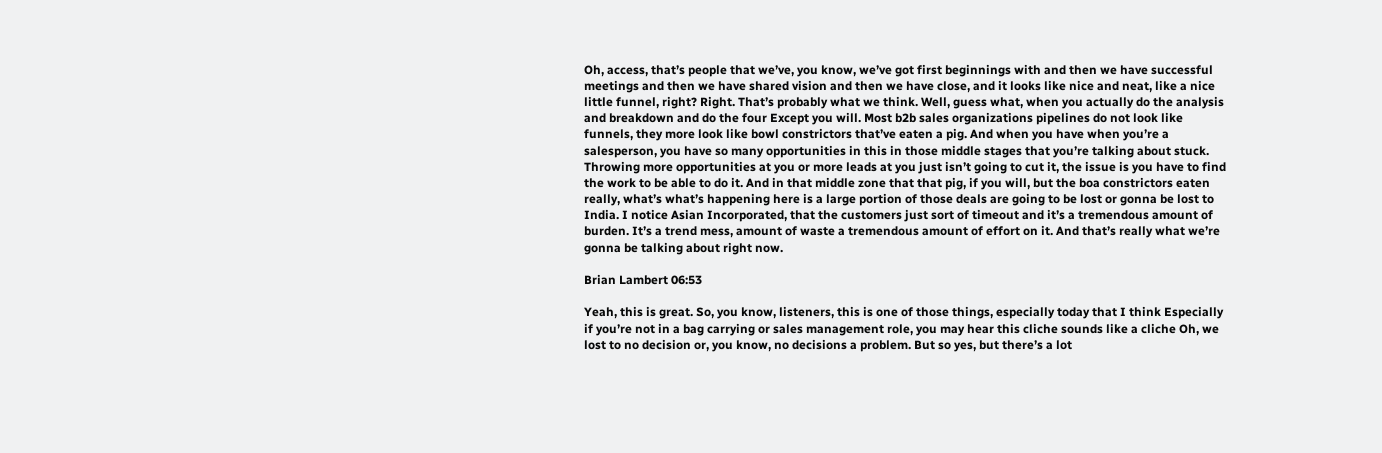Oh, access, that’s people that we’ve, you know, we’ve got first beginnings with and then we have successful meetings and then we have shared vision and then we have close, and it looks like nice and neat, like a nice little funnel, right? Right. That’s probably what we think. Well, guess what, when you actually do the analysis and breakdown and do the four Except you will. Most b2b sales organizations pipelines do not look like funnels, they more look like bowl constrictors that’ve eaten a pig. And when you have when you’re a salesperson, you have so many opportunities in this in those middle stages that you’re talking about stuck. Throwing more opportunities at you or more leads at you just isn’t going to cut it, the issue is you have to find the work to be able to do it. And in that middle zone that that pig, if you will, but the boa constrictors eaten really, what’s what’s happening here is a large portion of those deals are going to be lost or gonna be lost to India. I notice Asian Incorporated, that the customers just sort of timeout and it’s a tremendous amount of burden. It’s a trend mess, amount of waste a tremendous amount of effort on it. And that’s really what we’re gonna be talking about right now.

Brian Lambert 06:53

Yeah, this is great. So, you know, listeners, this is one of those things, especially today that I think Especially if you’re not in a bag carrying or sales management role, you may hear this cliche sounds like a cliche Oh, we lost to no decision or, you know, no decisions a problem. But so yes, but there’s a lot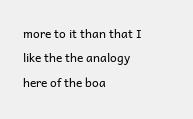more to it than that I like the the analogy here of the boa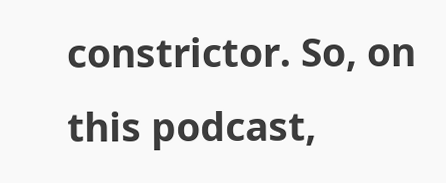constrictor. So, on this podcast,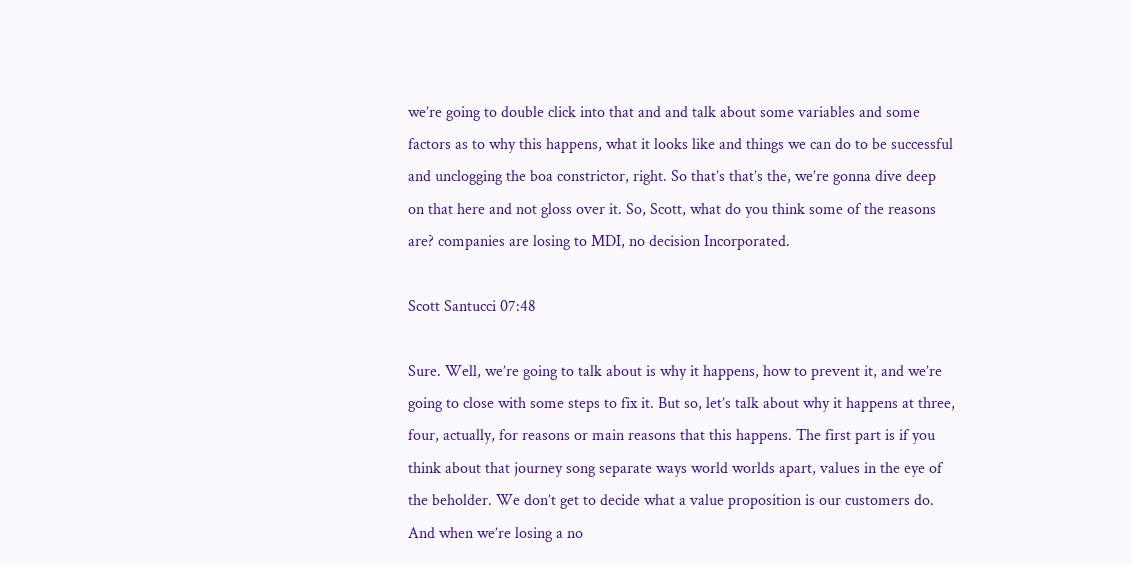we’re going to double click into that and and talk about some variables and some factors as to why this happens, what it looks like and things we can do to be successful and unclogging the boa constrictor, right. So that’s that’s the, we’re gonna dive deep on that here and not gloss over it. So, Scott, what do you think some of the reasons are? companies are losing to MDI, no decision Incorporated.

Scott Santucci 07:48

Sure. Well, we’re going to talk about is why it happens, how to prevent it, and we’re going to close with some steps to fix it. But so, let’s talk about why it happens at three, four, actually, for reasons or main reasons that this happens. The first part is if you think about that journey song separate ways world worlds apart, values in the eye of the beholder. We don’t get to decide what a value proposition is our customers do. And when we’re losing a no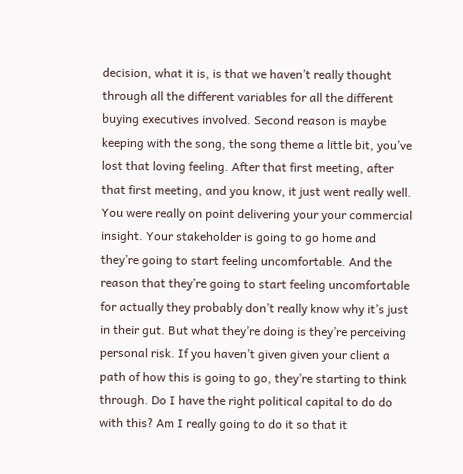decision, what it is, is that we haven’t really thought through all the different variables for all the different buying executives involved. Second reason is maybe keeping with the song, the song theme a little bit, you’ve lost that loving feeling. After that first meeting, after that first meeting, and you know, it just went really well. You were really on point delivering your your commercial insight. Your stakeholder is going to go home and they’re going to start feeling uncomfortable. And the reason that they’re going to start feeling uncomfortable for actually they probably don’t really know why it’s just in their gut. But what they’re doing is they’re perceiving personal risk. If you haven’t given given your client a path of how this is going to go, they’re starting to think through. Do I have the right political capital to do do with this? Am I really going to do it so that it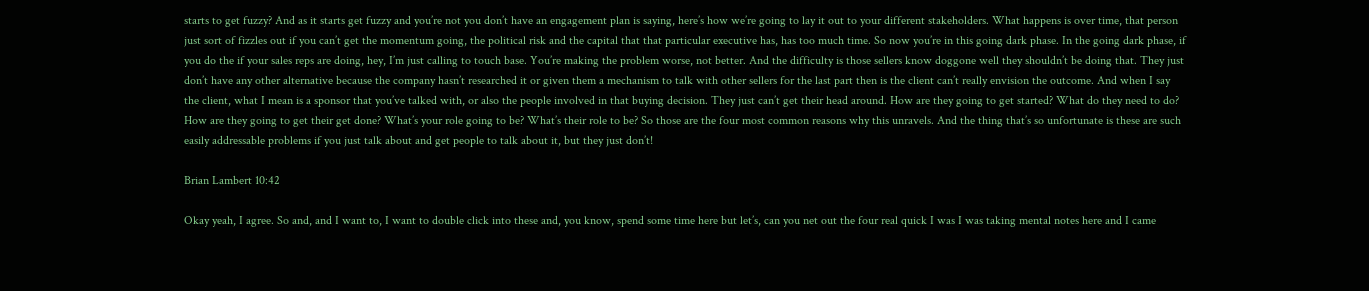starts to get fuzzy? And as it starts get fuzzy and you’re not you don’t have an engagement plan is saying, here’s how we’re going to lay it out to your different stakeholders. What happens is over time, that person just sort of fizzles out if you can’t get the momentum going, the political risk and the capital that that particular executive has, has too much time. So now you’re in this going dark phase. In the going dark phase, if you do the if your sales reps are doing, hey, I’m just calling to touch base. You’re making the problem worse, not better. And the difficulty is those sellers know doggone well they shouldn’t be doing that. They just don’t have any other alternative because the company hasn’t researched it or given them a mechanism to talk with other sellers for the last part then is the client can’t really envision the outcome. And when I say the client, what I mean is a sponsor that you’ve talked with, or also the people involved in that buying decision. They just can’t get their head around. How are they going to get started? What do they need to do? How are they going to get their get done? What’s your role going to be? What’s their role to be? So those are the four most common reasons why this unravels. And the thing that’s so unfortunate is these are such easily addressable problems if you just talk about and get people to talk about it, but they just don’t!

Brian Lambert 10:42

Okay yeah, I agree. So and, and I want to, I want to double click into these and, you know, spend some time here but let’s, can you net out the four real quick I was I was taking mental notes here and I came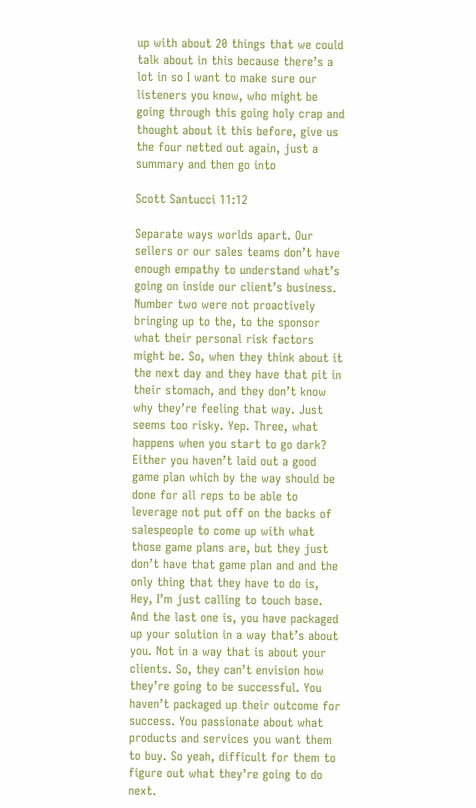up with about 20 things that we could talk about in this because there’s a lot in so I want to make sure our listeners you know, who might be going through this going holy crap and thought about it this before, give us the four netted out again, just a summary and then go into

Scott Santucci 11:12

Separate ways worlds apart. Our sellers or our sales teams don’t have enough empathy to understand what’s going on inside our client’s business. Number two were not proactively bringing up to the, to the sponsor what their personal risk factors might be. So, when they think about it the next day and they have that pit in their stomach, and they don’t know why they’re feeling that way. Just seems too risky. Yep. Three, what happens when you start to go dark? Either you haven’t laid out a good game plan which by the way should be done for all reps to be able to leverage not put off on the backs of salespeople to come up with what those game plans are, but they just don’t have that game plan and and the only thing that they have to do is, Hey, I’m just calling to touch base. And the last one is, you have packaged up your solution in a way that’s about you. Not in a way that is about your clients. So, they can’t envision how they’re going to be successful. You haven’t packaged up their outcome for success. You passionate about what products and services you want them to buy. So yeah, difficult for them to figure out what they’re going to do next.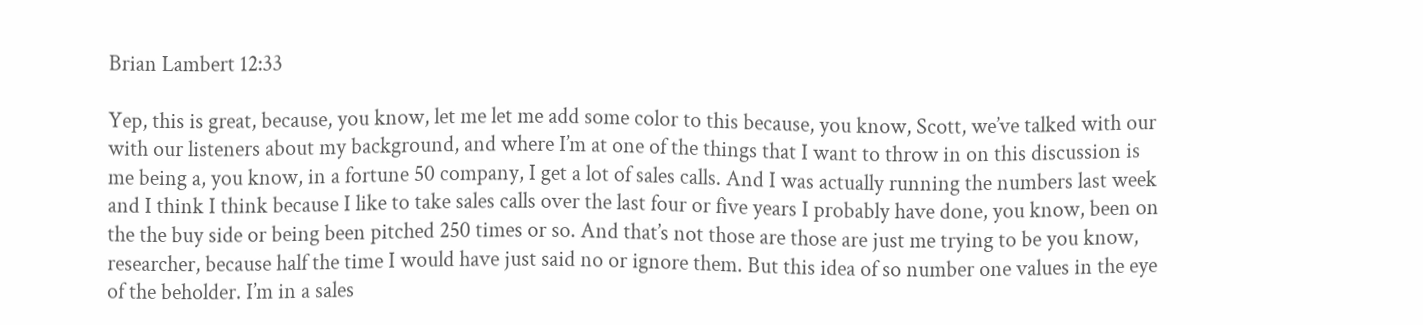Brian Lambert 12:33

Yep, this is great, because, you know, let me let me add some color to this because, you know, Scott, we’ve talked with our with our listeners about my background, and where I’m at one of the things that I want to throw in on this discussion is me being a, you know, in a fortune 50 company, I get a lot of sales calls. And I was actually running the numbers last week and I think I think because I like to take sales calls over the last four or five years I probably have done, you know, been on the the buy side or being been pitched 250 times or so. And that’s not those are those are just me trying to be you know, researcher, because half the time I would have just said no or ignore them. But this idea of so number one values in the eye of the beholder. I’m in a sales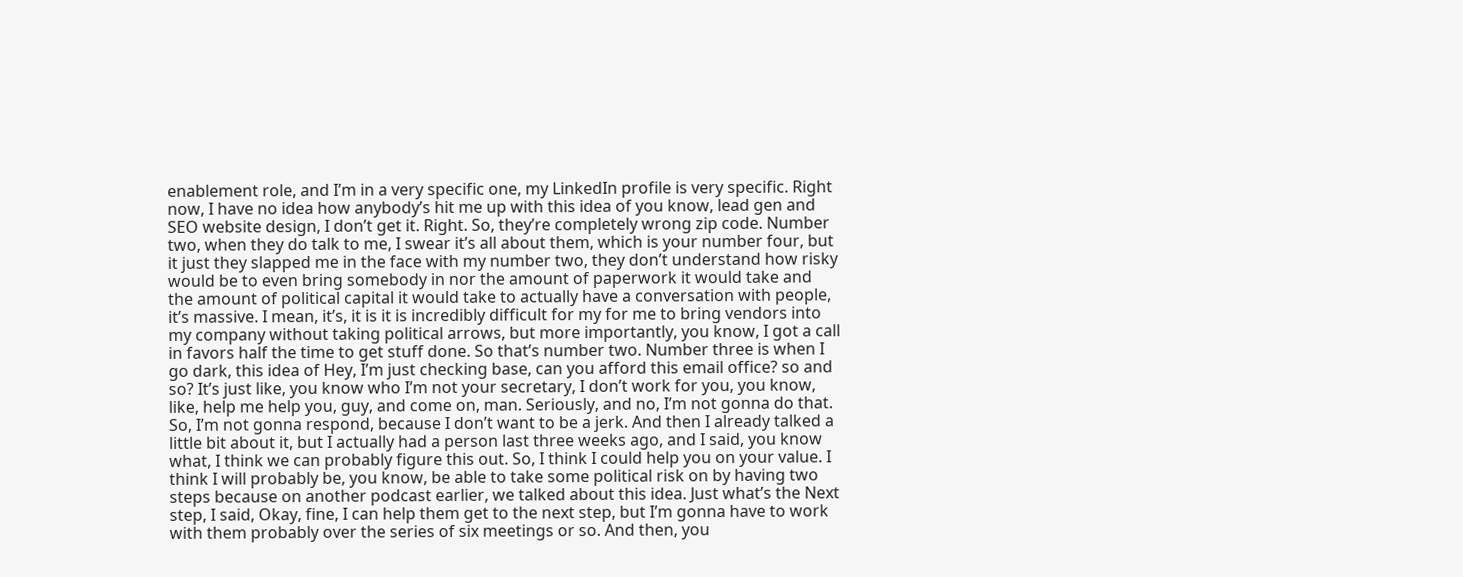enablement role, and I’m in a very specific one, my LinkedIn profile is very specific. Right now, I have no idea how anybody’s hit me up with this idea of you know, lead gen and SEO website design, I don’t get it. Right. So, they’re completely wrong zip code. Number two, when they do talk to me, I swear it’s all about them, which is your number four, but it just they slapped me in the face with my number two, they don’t understand how risky would be to even bring somebody in nor the amount of paperwork it would take and the amount of political capital it would take to actually have a conversation with people, it’s massive. I mean, it’s, it is it is incredibly difficult for my for me to bring vendors into my company without taking political arrows, but more importantly, you know, I got a call in favors half the time to get stuff done. So that’s number two. Number three is when I go dark, this idea of Hey, I’m just checking base, can you afford this email office? so and so? It’s just like, you know who I’m not your secretary, I don’t work for you, you know, like, help me help you, guy, and come on, man. Seriously, and no, I’m not gonna do that. So, I’m not gonna respond, because I don’t want to be a jerk. And then I already talked a little bit about it, but I actually had a person last three weeks ago, and I said, you know what, I think we can probably figure this out. So, I think I could help you on your value. I think I will probably be, you know, be able to take some political risk on by having two steps because on another podcast earlier, we talked about this idea. Just what’s the Next step, I said, Okay, fine, I can help them get to the next step, but I’m gonna have to work with them probably over the series of six meetings or so. And then, you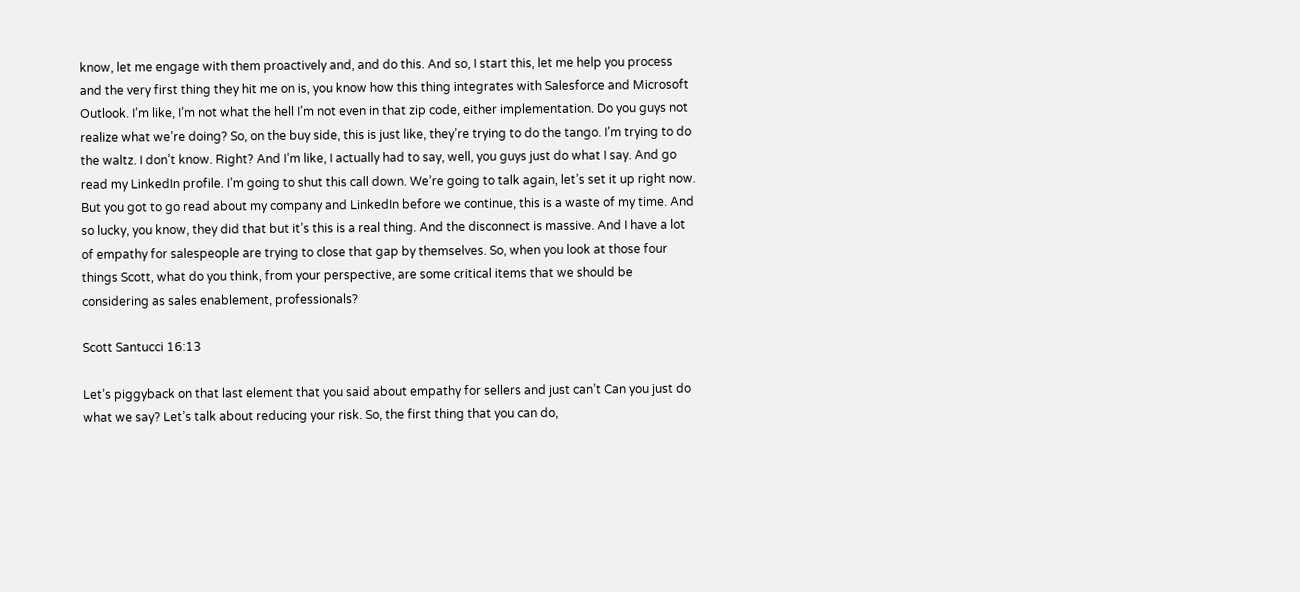know, let me engage with them proactively and, and do this. And so, I start this, let me help you process and the very first thing they hit me on is, you know how this thing integrates with Salesforce and Microsoft Outlook. I’m like, I’m not what the hell I’m not even in that zip code, either implementation. Do you guys not realize what we’re doing? So, on the buy side, this is just like, they’re trying to do the tango. I’m trying to do the waltz. I don’t know. Right? And I’m like, I actually had to say, well, you guys just do what I say. And go read my LinkedIn profile. I’m going to shut this call down. We’re going to talk again, let’s set it up right now. But you got to go read about my company and LinkedIn before we continue, this is a waste of my time. And so lucky, you know, they did that but it’s this is a real thing. And the disconnect is massive. And I have a lot of empathy for salespeople are trying to close that gap by themselves. So, when you look at those four things Scott, what do you think, from your perspective, are some critical items that we should be considering as sales enablement, professionals?

Scott Santucci 16:13

Let’s piggyback on that last element that you said about empathy for sellers and just can’t Can you just do what we say? Let’s talk about reducing your risk. So, the first thing that you can do,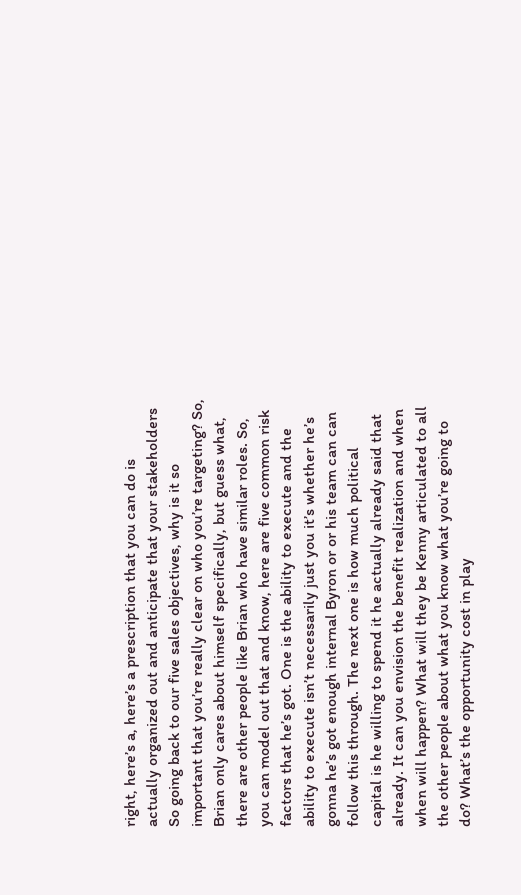right, here’s a, here’s a prescription that you can do is actually organized out and anticipate that your stakeholders So going back to our five sales objectives, why is it so important that you’re really clear on who you’re targeting? So, Brian only cares about himself specifically, but guess what, there are other people like Brian who have similar roles. So, you can model out that and know, here are five common risk factors that he’s got. One is the ability to execute and the ability to execute isn’t necessarily just you it’s whether he’s gonna he’s got enough internal Byron or or his team can can follow this through. The next one is how much political capital is he willing to spend it he actually already said that already. It can you envision the benefit realization and when when will happen? What will they be Kenny articulated to all the other people about what you know what you’re going to do? What’s the opportunity cost in play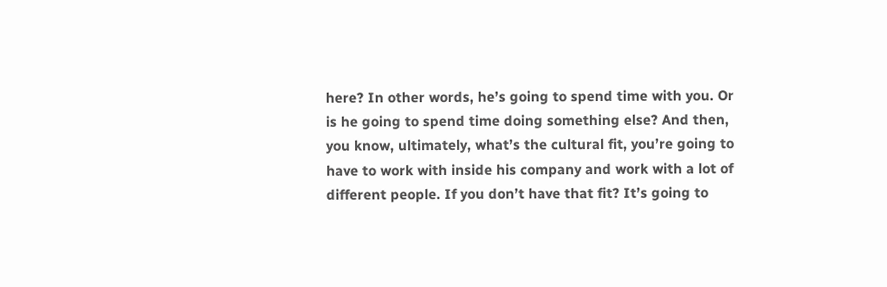here? In other words, he’s going to spend time with you. Or is he going to spend time doing something else? And then, you know, ultimately, what’s the cultural fit, you’re going to have to work with inside his company and work with a lot of different people. If you don’t have that fit? It’s going to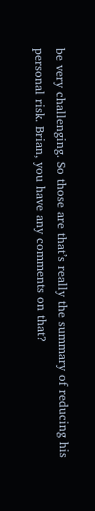be very challenging. So those are that’s really the summary of reducing his personal risk. Brian, you have any comments on that?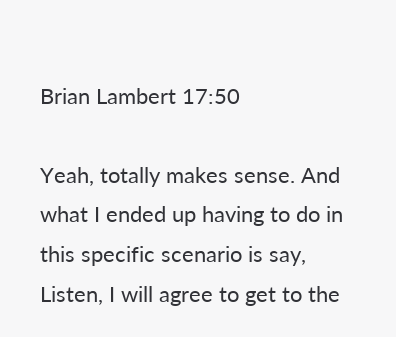Brian Lambert 17:50

Yeah, totally makes sense. And what I ended up having to do in this specific scenario is say, Listen, I will agree to get to the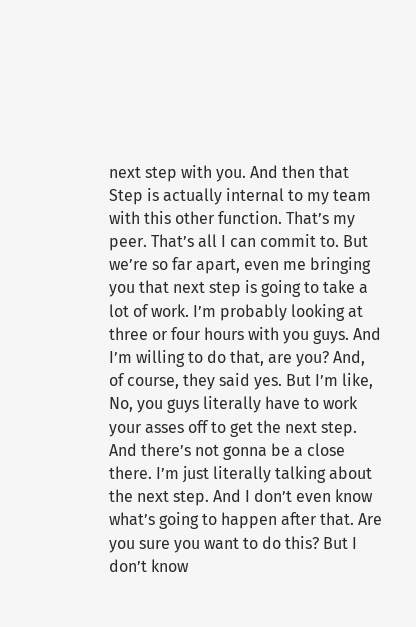next step with you. And then that Step is actually internal to my team with this other function. That’s my peer. That’s all I can commit to. But we’re so far apart, even me bringing you that next step is going to take a lot of work. I’m probably looking at three or four hours with you guys. And I’m willing to do that, are you? And, of course, they said yes. But I’m like, No, you guys literally have to work your asses off to get the next step. And there’s not gonna be a close there. I’m just literally talking about the next step. And I don’t even know what’s going to happen after that. Are you sure you want to do this? But I don’t know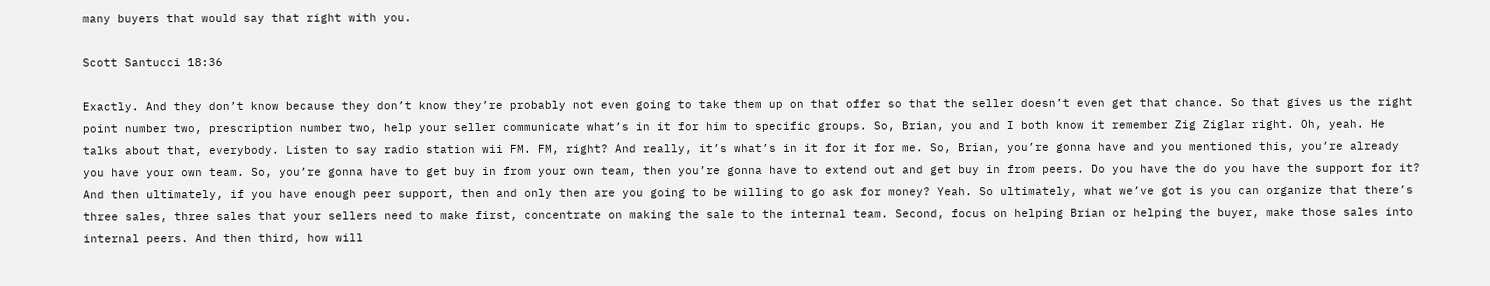many buyers that would say that right with you.

Scott Santucci 18:36

Exactly. And they don’t know because they don’t know they’re probably not even going to take them up on that offer so that the seller doesn’t even get that chance. So that gives us the right point number two, prescription number two, help your seller communicate what’s in it for him to specific groups. So, Brian, you and I both know it remember Zig Ziglar right. Oh, yeah. He talks about that, everybody. Listen to say radio station wii FM. FM, right? And really, it’s what’s in it for it for me. So, Brian, you’re gonna have and you mentioned this, you’re already you have your own team. So, you’re gonna have to get buy in from your own team, then you’re gonna have to extend out and get buy in from peers. Do you have the do you have the support for it? And then ultimately, if you have enough peer support, then and only then are you going to be willing to go ask for money? Yeah. So ultimately, what we’ve got is you can organize that there’s three sales, three sales that your sellers need to make first, concentrate on making the sale to the internal team. Second, focus on helping Brian or helping the buyer, make those sales into internal peers. And then third, how will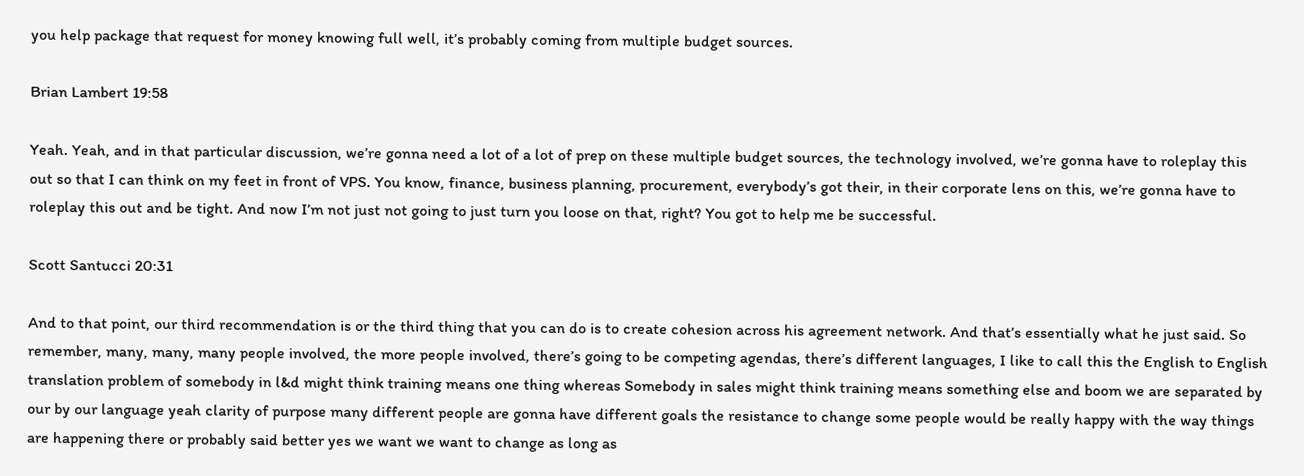you help package that request for money knowing full well, it’s probably coming from multiple budget sources.

Brian Lambert 19:58

Yeah. Yeah, and in that particular discussion, we’re gonna need a lot of a lot of prep on these multiple budget sources, the technology involved, we’re gonna have to roleplay this out so that I can think on my feet in front of VPS. You know, finance, business planning, procurement, everybody’s got their, in their corporate lens on this, we’re gonna have to roleplay this out and be tight. And now I’m not just not going to just turn you loose on that, right? You got to help me be successful.

Scott Santucci 20:31

And to that point, our third recommendation is or the third thing that you can do is to create cohesion across his agreement network. And that’s essentially what he just said. So remember, many, many, many people involved, the more people involved, there’s going to be competing agendas, there’s different languages, I like to call this the English to English translation problem of somebody in l&d might think training means one thing whereas Somebody in sales might think training means something else and boom we are separated by our by our language yeah clarity of purpose many different people are gonna have different goals the resistance to change some people would be really happy with the way things are happening there or probably said better yes we want we want to change as long as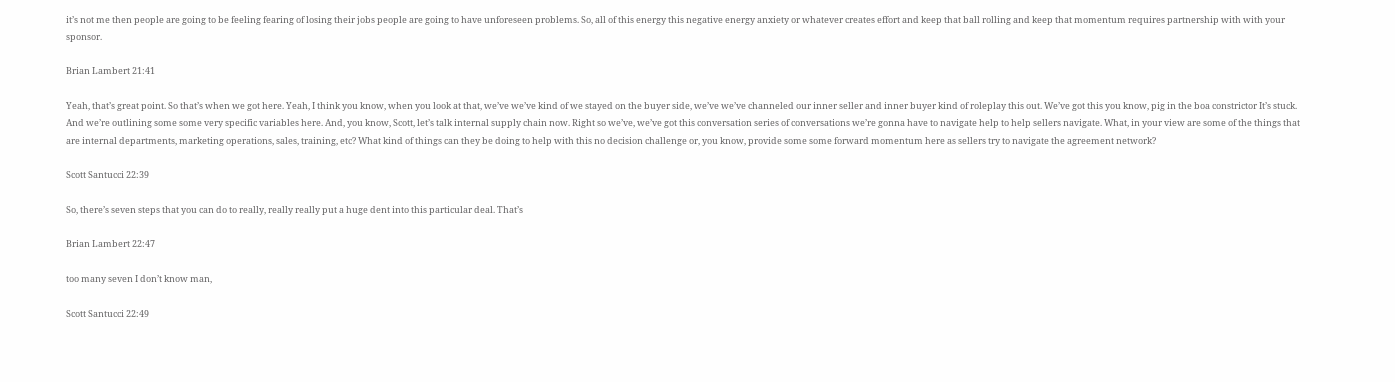it’s not me then people are going to be feeling fearing of losing their jobs people are going to have unforeseen problems. So, all of this energy this negative energy anxiety or whatever creates effort and keep that ball rolling and keep that momentum requires partnership with with your sponsor.

Brian Lambert 21:41

Yeah, that’s great point. So that’s when we got here. Yeah, I think you know, when you look at that, we’ve we’ve kind of we stayed on the buyer side, we’ve we’ve channeled our inner seller and inner buyer kind of roleplay this out. We’ve got this you know, pig in the boa constrictor It’s stuck. And we’re outlining some some very specific variables here. And, you know, Scott, let’s talk internal supply chain now. Right so we’ve, we’ve got this conversation series of conversations we’re gonna have to navigate help to help sellers navigate. What, in your view are some of the things that are internal departments, marketing operations, sales, training, etc? What kind of things can they be doing to help with this no decision challenge or, you know, provide some some forward momentum here as sellers try to navigate the agreement network?

Scott Santucci 22:39

So, there’s seven steps that you can do to really, really really put a huge dent into this particular deal. That’s

Brian Lambert 22:47

too many seven I don’t know man,

Scott Santucci 22:49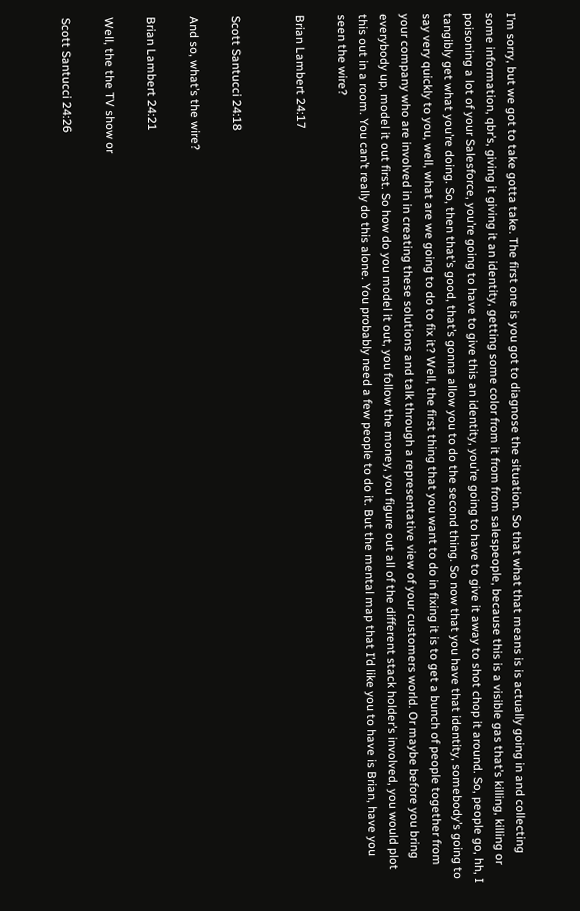I’m sorry, but we got to take gotta take. The first one is you got to diagnose the situation. So that what that means is is actually going in and collecting some information, qbr’s, giving it giving it an identity, getting some color from it from from salespeople, because this is a visible gas that’s killing, killing or poisoning a lot of your Salesforce, you’re going to have to give this an identity, you’re going to have to give it away to shot chop it around. So, people go, hh, I tangibly get what you’re doing. So, then that’s good, that’s gonna allow you to do the second thing. So now that you have that identity, somebody’s going to say very quickly to you, well, what are we going to do to fix it? Well, the first thing that you want to do in fixing it is to get a bunch of people together from your company who are involved in in creating these solutions and talk through a representative view of your customers world. Or maybe before you bring everybody up, model it out first. So how do you model it out, you follow the money, you figure out all of the different stack holder’s involved, you would plot this out in a room. You can’t really do this alone. You probably need a few people to do it. But the mental map that I’d like you to have is Brian, have you seen the wire?

Brian Lambert 24:17


Scott Santucci 24:18

And so, what’s the wire?

Brian Lambert 24:21

Well, the the TV show or

Scott Santucci 24:26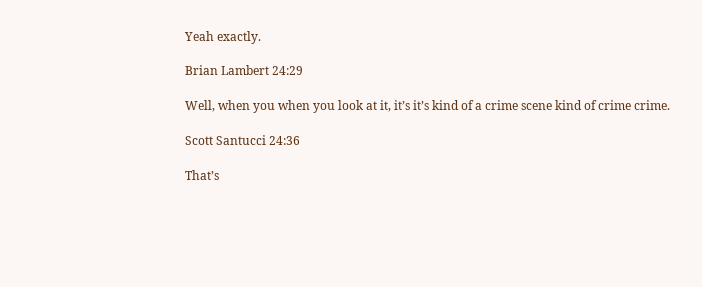Yeah exactly.

Brian Lambert 24:29

Well, when you when you look at it, it’s it’s kind of a crime scene kind of crime crime.

Scott Santucci 24:36

That’s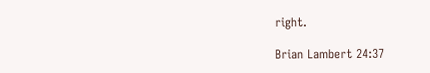right.

Brian Lambert 24:37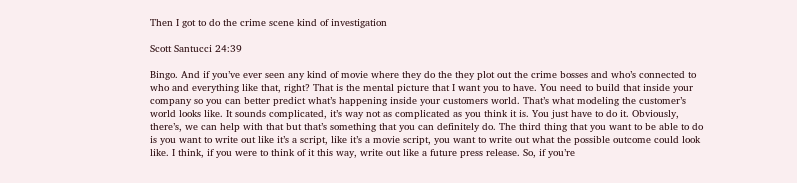Then I got to do the crime scene kind of investigation

Scott Santucci 24:39

Bingo. And if you’ve ever seen any kind of movie where they do the they plot out the crime bosses and who’s connected to who and everything like that, right? That is the mental picture that I want you to have. You need to build that inside your company so you can better predict what’s happening inside your customers world. That’s what modeling the customer’s world looks like. It sounds complicated, it’s way not as complicated as you think it is. You just have to do it. Obviously, there’s, we can help with that but that’s something that you can definitely do. The third thing that you want to be able to do is you want to write out like it’s a script, like it’s a movie script, you want to write out what the possible outcome could look like. I think, if you were to think of it this way, write out like a future press release. So, if you’re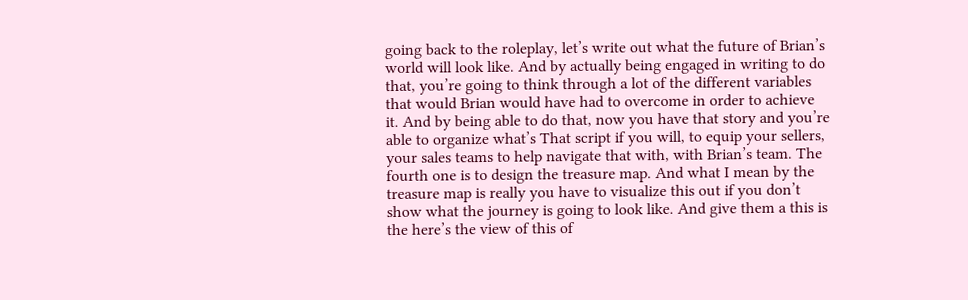going back to the roleplay, let’s write out what the future of Brian’s world will look like. And by actually being engaged in writing to do that, you’re going to think through a lot of the different variables that would Brian would have had to overcome in order to achieve it. And by being able to do that, now you have that story and you’re able to organize what’s That script if you will, to equip your sellers, your sales teams to help navigate that with, with Brian’s team. The fourth one is to design the treasure map. And what I mean by the treasure map is really you have to visualize this out if you don’t show what the journey is going to look like. And give them a this is the here’s the view of this of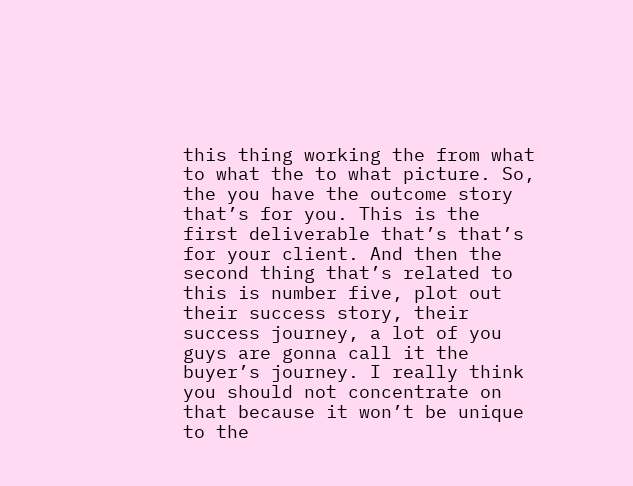this thing working the from what to what the to what picture. So, the you have the outcome story that’s for you. This is the first deliverable that’s that’s for your client. And then the second thing that’s related to this is number five, plot out their success story, their success journey, a lot of you guys are gonna call it the buyer’s journey. I really think you should not concentrate on that because it won’t be unique to the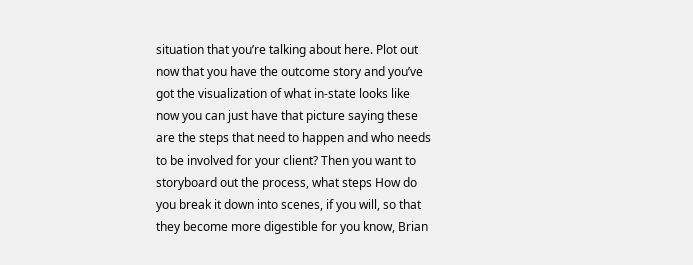situation that you’re talking about here. Plot out now that you have the outcome story and you’ve got the visualization of what in-state looks like now you can just have that picture saying these are the steps that need to happen and who needs to be involved for your client? Then you want to storyboard out the process, what steps How do you break it down into scenes, if you will, so that they become more digestible for you know, Brian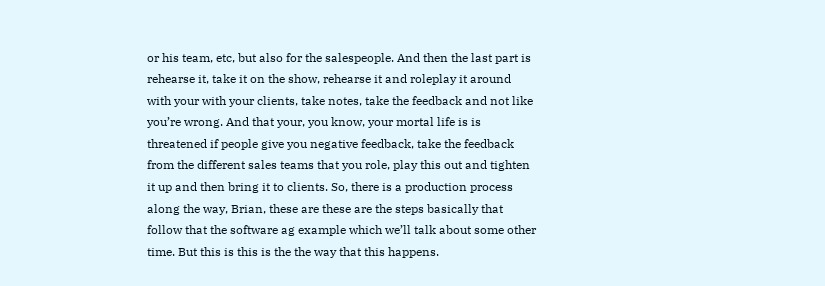or his team, etc, but also for the salespeople. And then the last part is rehearse it, take it on the show, rehearse it and roleplay it around with your with your clients, take notes, take the feedback and not like you’re wrong. And that your, you know, your mortal life is is threatened if people give you negative feedback, take the feedback from the different sales teams that you role, play this out and tighten it up and then bring it to clients. So, there is a production process along the way, Brian, these are these are the steps basically that follow that the software ag example which we’ll talk about some other time. But this is this is the the way that this happens.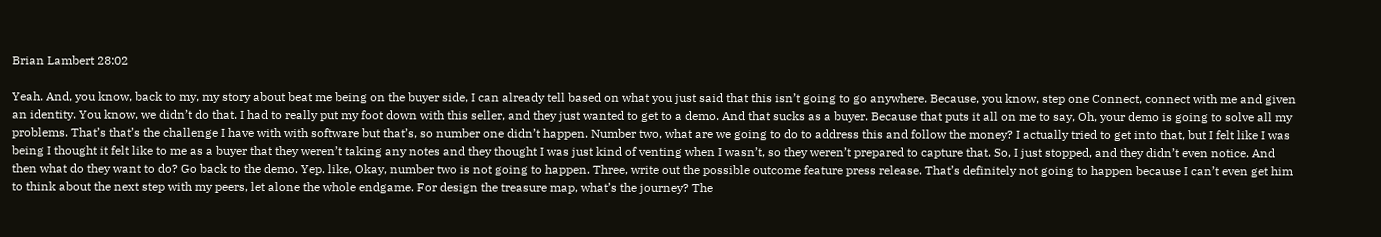Brian Lambert 28:02

Yeah. And, you know, back to my, my story about beat me being on the buyer side, I can already tell based on what you just said that this isn’t going to go anywhere. Because, you know, step one Connect, connect with me and given an identity. You know, we didn’t do that. I had to really put my foot down with this seller, and they just wanted to get to a demo. And that sucks as a buyer. Because that puts it all on me to say, Oh, your demo is going to solve all my problems. That’s that’s the challenge I have with with software but that’s, so number one didn’t happen. Number two, what are we going to do to address this and follow the money? I actually tried to get into that, but I felt like I was being I thought it felt like to me as a buyer that they weren’t taking any notes and they thought I was just kind of venting when I wasn’t, so they weren’t prepared to capture that. So, I just stopped, and they didn’t even notice. And then what do they want to do? Go back to the demo. Yep. like, Okay, number two is not going to happen. Three, write out the possible outcome feature press release. That’s definitely not going to happen because I can’t even get him to think about the next step with my peers, let alone the whole endgame. For design the treasure map, what’s the journey? The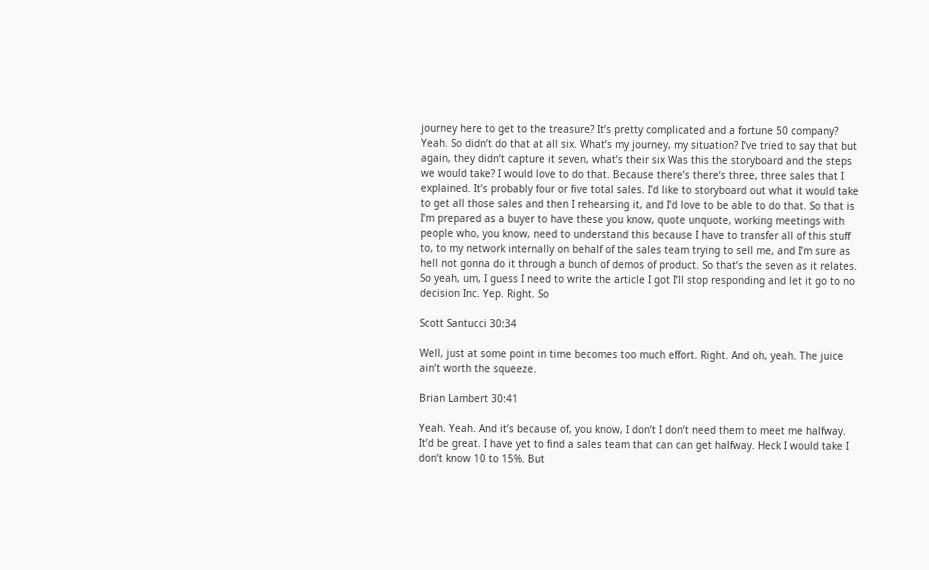journey here to get to the treasure? It’s pretty complicated and a fortune 50 company? Yeah. So didn’t do that at all six. What’s my journey, my situation? I’ve tried to say that but again, they didn’t capture it seven, what’s their six Was this the storyboard and the steps we would take? I would love to do that. Because there’s there’s three, three sales that I explained. It’s probably four or five total sales. I’d like to storyboard out what it would take to get all those sales and then I rehearsing it, and I’d love to be able to do that. So that is I’m prepared as a buyer to have these you know, quote unquote, working meetings with people who, you know, need to understand this because I have to transfer all of this stuff to, to my network internally on behalf of the sales team trying to sell me, and I’m sure as hell not gonna do it through a bunch of demos of product. So that’s the seven as it relates. So yeah, um, I guess I need to write the article I got I’ll stop responding and let it go to no decision Inc. Yep. Right. So

Scott Santucci 30:34

Well, just at some point in time becomes too much effort. Right. And oh, yeah. The juice ain’t worth the squeeze.

Brian Lambert 30:41

Yeah. Yeah. And it’s because of, you know, I don’t I don’t need them to meet me halfway. It’d be great. I have yet to find a sales team that can can get halfway. Heck I would take I don’t know 10 to 15%. But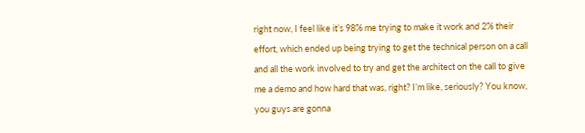right now, I feel like it’s 98% me trying to make it work and 2% their effort, which ended up being trying to get the technical person on a call and all the work involved to try and get the architect on the call to give me a demo and how hard that was, right? I’m like, seriously? You know, you guys are gonna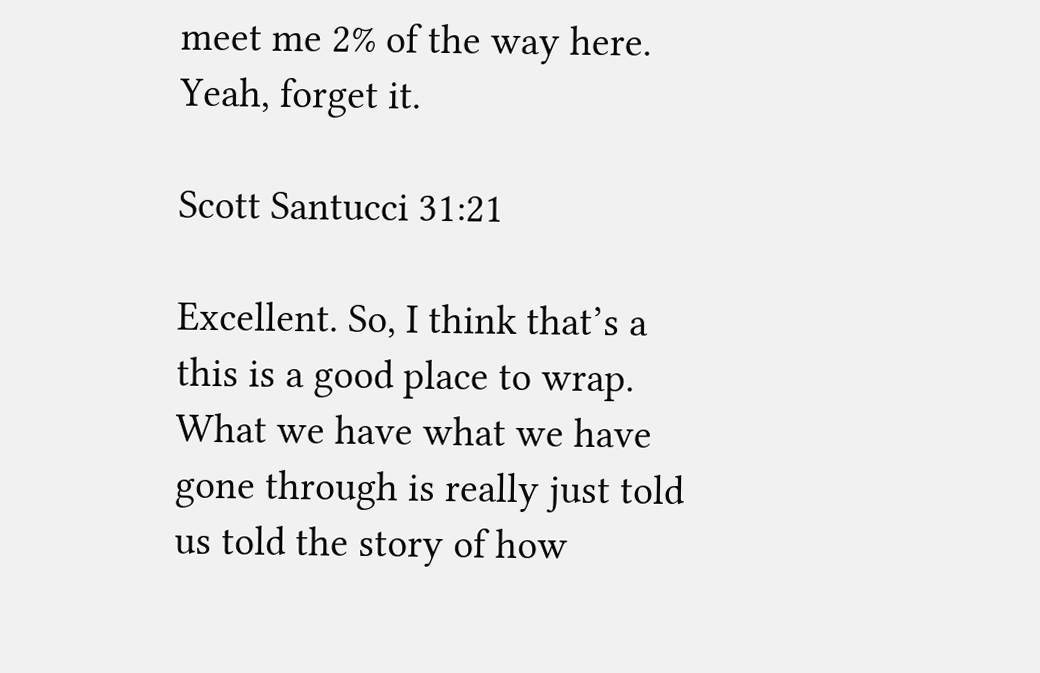meet me 2% of the way here. Yeah, forget it.

Scott Santucci 31:21

Excellent. So, I think that’s a this is a good place to wrap. What we have what we have gone through is really just told us told the story of how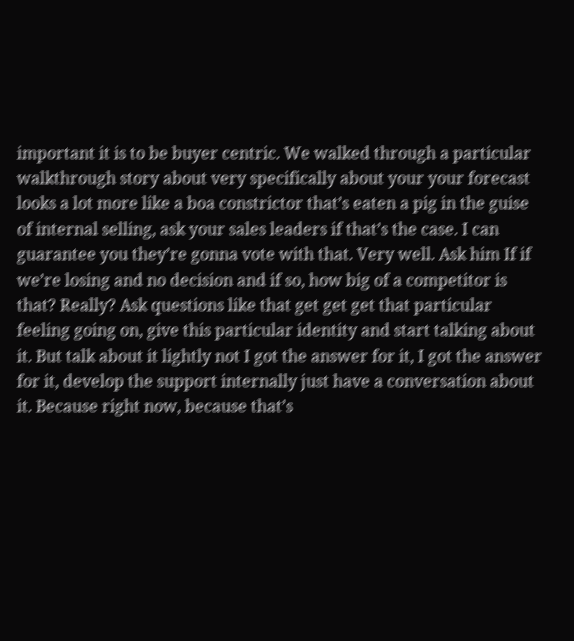important it is to be buyer centric. We walked through a particular walkthrough story about very specifically about your your forecast looks a lot more like a boa constrictor that’s eaten a pig in the guise of internal selling, ask your sales leaders if that’s the case. I can guarantee you they’re gonna vote with that. Very well. Ask him If if we’re losing and no decision and if so, how big of a competitor is that? Really? Ask questions like that get get get that particular feeling going on, give this particular identity and start talking about it. But talk about it lightly not I got the answer for it, I got the answer for it, develop the support internally just have a conversation about it. Because right now, because that’s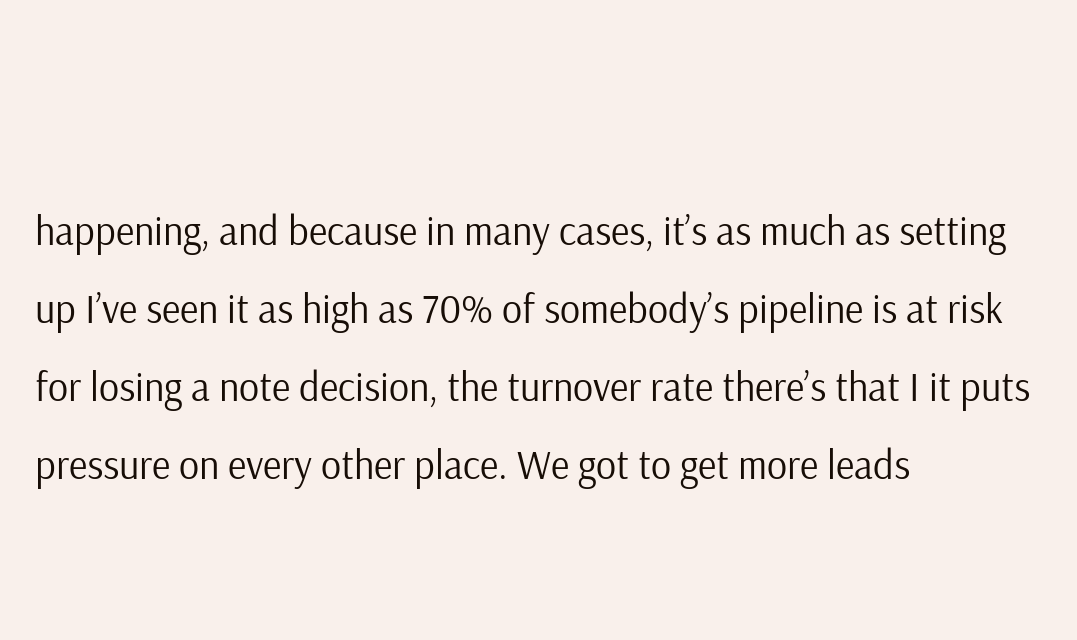happening, and because in many cases, it’s as much as setting up I’ve seen it as high as 70% of somebody’s pipeline is at risk for losing a note decision, the turnover rate there’s that I it puts pressure on every other place. We got to get more leads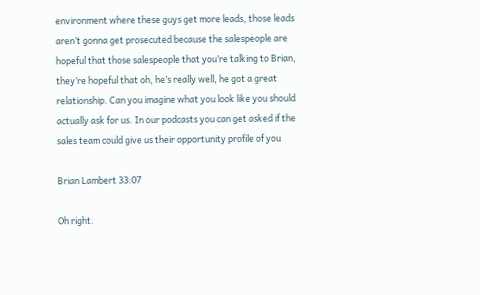environment where these guys get more leads, those leads aren’t gonna get prosecuted because the salespeople are hopeful that those salespeople that you’re talking to Brian, they’re hopeful that oh, he’s really well, he got a great relationship. Can you imagine what you look like you should actually ask for us. In our podcasts you can get asked if the sales team could give us their opportunity profile of you

Brian Lambert 33:07

Oh right.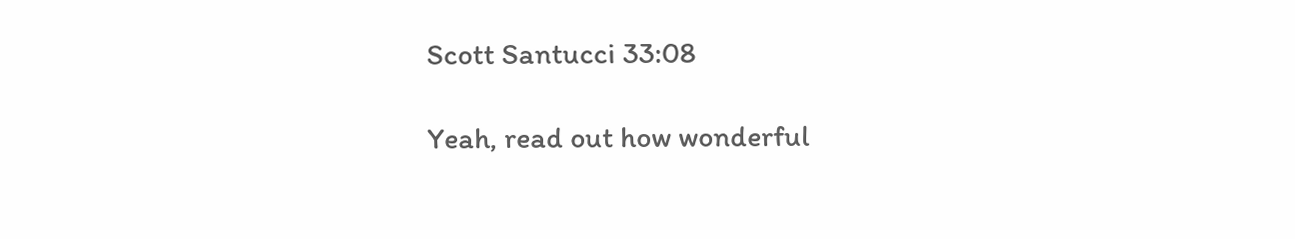Scott Santucci 33:08

Yeah, read out how wonderful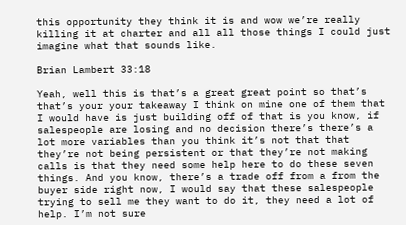this opportunity they think it is and wow we’re really killing it at charter and all all those things I could just imagine what that sounds like.

Brian Lambert 33:18

Yeah, well this is that’s a great great point so that’s that’s your your takeaway I think on mine one of them that I would have is just building off of that is you know, if salespeople are losing and no decision there’s there’s a lot more variables than you think it’s not that that they’re not being persistent or that they’re not making calls is that they need some help here to do these seven things. And you know, there’s a trade off from a from the buyer side right now, I would say that these salespeople trying to sell me they want to do it, they need a lot of help. I’m not sure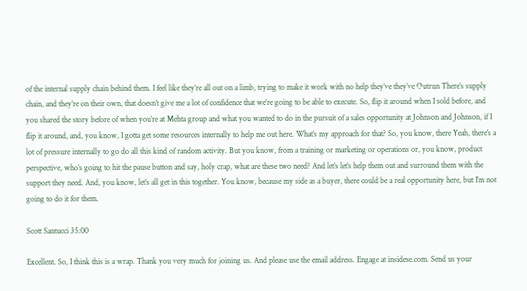of the internal supply chain behind them. I feel like they’re all out on a limb, trying to make it work with no help they’ve they’ve Outrun There’s supply chain, and they’re on their own, that doesn’t give me a lot of confidence that we’re going to be able to execute. So, flip it around when I sold before, and you shared the story before of when you’re at Mehta group and what you wanted to do in the pursuit of a sales opportunity at Johnson and Johnson, if I flip it around, and, you know, I gotta get some resources internally to help me out here. What’s my approach for that? So, you know, there Yeah, there’s a lot of pressure internally to go do all this kind of random activity. But you know, from a training or marketing or operations or, you know, product perspective, who’s going to hit the pause button and say, holy crap, what are these two need? And let’s let’s help them out and surround them with the support they need. And, you know, let’s all get in this together. You know, because my side as a buyer, there could be a real opportunity here, but I’m not going to do it for them.

Scott Santucci 35:00

Excellent. So, I think this is a wrap. Thank you very much for joining us. And please use the email address. Engage at insidese.com. Send us your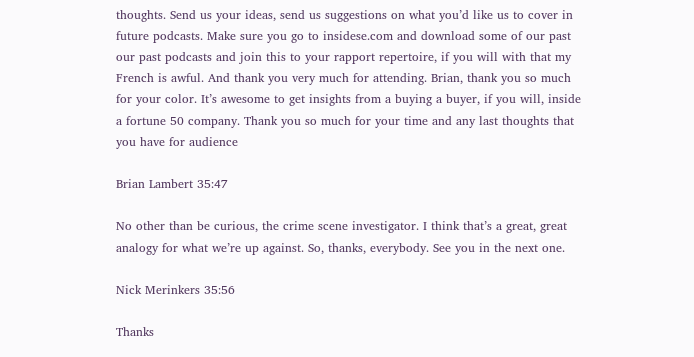thoughts. Send us your ideas, send us suggestions on what you’d like us to cover in future podcasts. Make sure you go to insidese.com and download some of our past our past podcasts and join this to your rapport repertoire, if you will with that my French is awful. And thank you very much for attending. Brian, thank you so much for your color. It’s awesome to get insights from a buying a buyer, if you will, inside a fortune 50 company. Thank you so much for your time and any last thoughts that you have for audience

Brian Lambert 35:47

No other than be curious, the crime scene investigator. I think that’s a great, great analogy for what we’re up against. So, thanks, everybody. See you in the next one.

Nick Merinkers 35:56

Thanks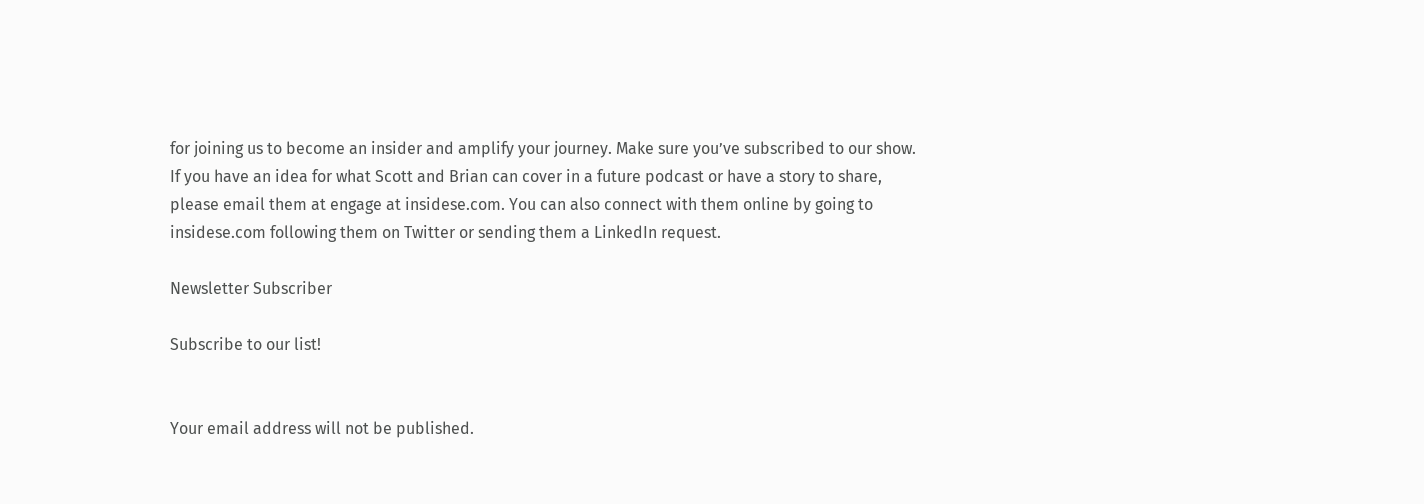for joining us to become an insider and amplify your journey. Make sure you’ve subscribed to our show. If you have an idea for what Scott and Brian can cover in a future podcast or have a story to share, please email them at engage at insidese.com. You can also connect with them online by going to insidese.com following them on Twitter or sending them a LinkedIn request.

Newsletter Subscriber

Subscribe to our list!


Your email address will not be published.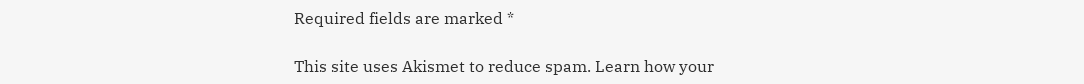Required fields are marked *

This site uses Akismet to reduce spam. Learn how your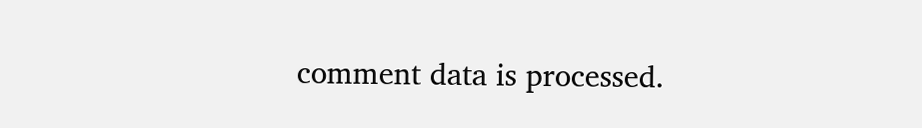comment data is processed.